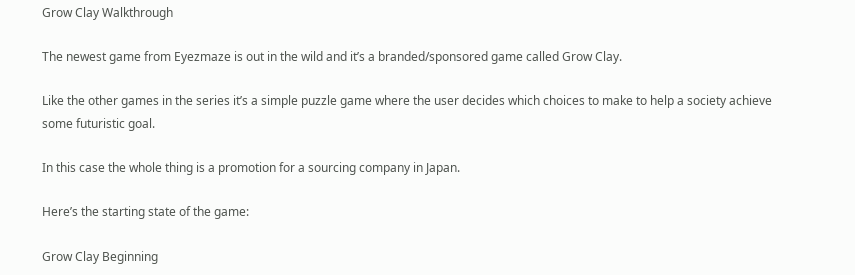Grow Clay Walkthrough

The newest game from Eyezmaze is out in the wild and it’s a branded/sponsored game called Grow Clay.

Like the other games in the series it’s a simple puzzle game where the user decides which choices to make to help a society achieve some futuristic goal.

In this case the whole thing is a promotion for a sourcing company in Japan.

Here’s the starting state of the game:

Grow Clay Beginning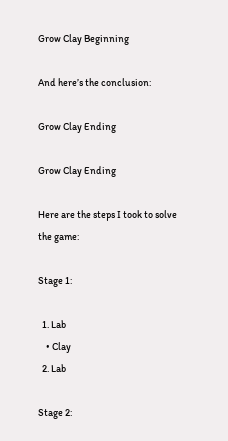Grow Clay Beginning

And here’s the conclusion:

Grow Clay Ending

Grow Clay Ending

Here are the steps I took to solve the game:

Stage 1:

  1. Lab
    • Clay
  2. Lab

Stage 2: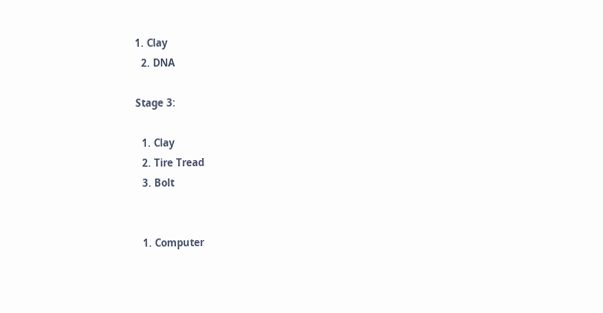1. Clay
  2. DNA

Stage 3:

  1. Clay
  2. Tire Tread
  3. Bolt


  1. Computer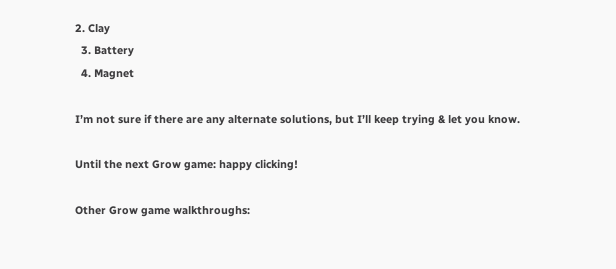2. Clay
  3. Battery
  4. Magnet

I’m not sure if there are any alternate solutions, but I’ll keep trying & let you know.

Until the next Grow game: happy clicking!

Other Grow game walkthroughs: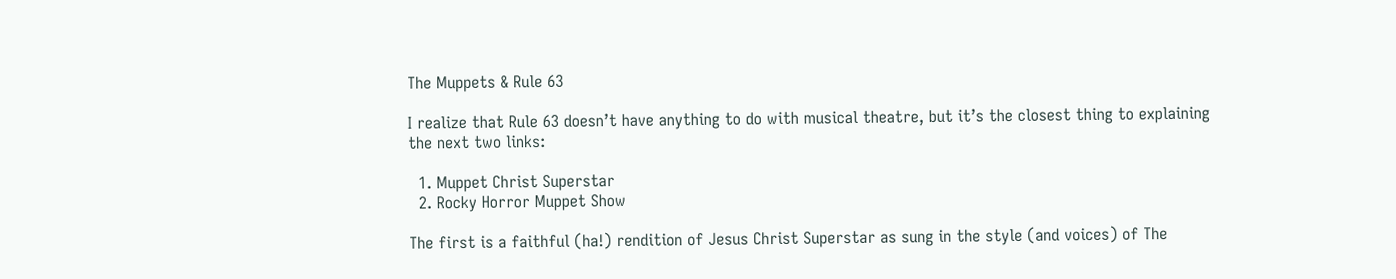The Muppets & Rule 63

I realize that Rule 63 doesn’t have anything to do with musical theatre, but it’s the closest thing to explaining the next two links:

  1. Muppet Christ Superstar
  2. Rocky Horror Muppet Show

The first is a faithful (ha!) rendition of Jesus Christ Superstar as sung in the style (and voices) of The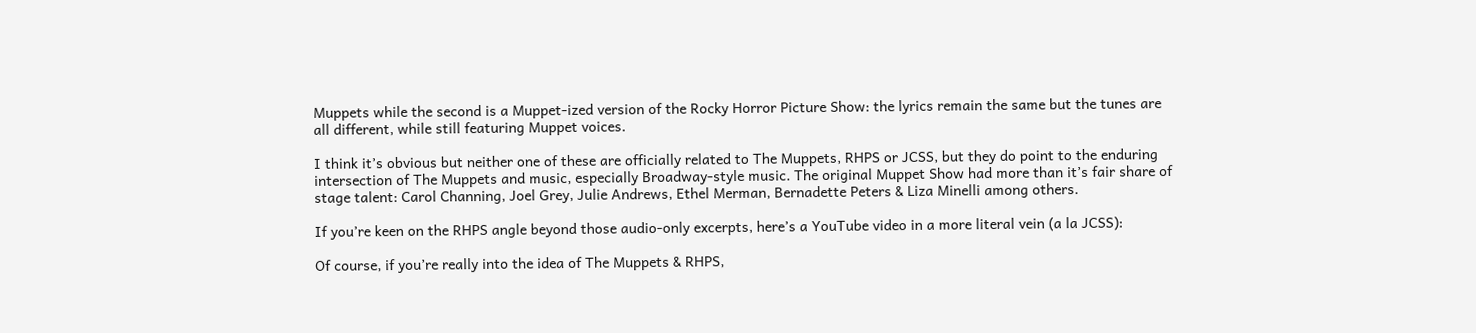Muppets while the second is a Muppet-ized version of the Rocky Horror Picture Show: the lyrics remain the same but the tunes are all different, while still featuring Muppet voices.

I think it’s obvious but neither one of these are officially related to The Muppets, RHPS or JCSS, but they do point to the enduring intersection of The Muppets and music, especially Broadway-style music. The original Muppet Show had more than it’s fair share of stage talent: Carol Channing, Joel Grey, Julie Andrews, Ethel Merman, Bernadette Peters & Liza Minelli among others.

If you’re keen on the RHPS angle beyond those audio-only excerpts, here’s a YouTube video in a more literal vein (a la JCSS):

Of course, if you’re really into the idea of The Muppets & RHPS,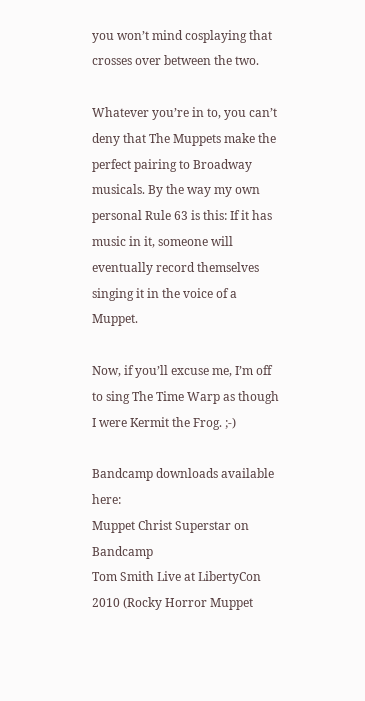you won’t mind cosplaying that crosses over between the two.

Whatever you’re in to, you can’t deny that The Muppets make the perfect pairing to Broadway musicals. By the way my own personal Rule 63 is this: If it has music in it, someone will eventually record themselves singing it in the voice of a Muppet.

Now, if you’ll excuse me, I’m off to sing The Time Warp as though I were Kermit the Frog. ;-)

Bandcamp downloads available here:
Muppet Christ Superstar on Bandcamp
Tom Smith Live at LibertyCon 2010 (Rocky Horror Muppet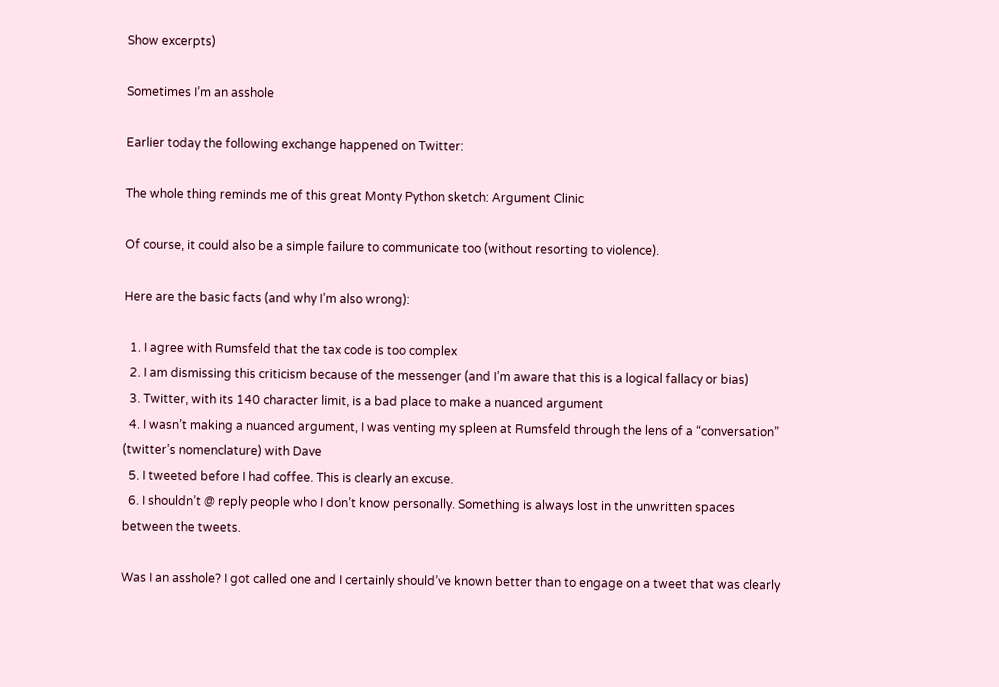Show excerpts)

Sometimes I’m an asshole

Earlier today the following exchange happened on Twitter:

The whole thing reminds me of this great Monty Python sketch: Argument Clinic

Of course, it could also be a simple failure to communicate too (without resorting to violence).

Here are the basic facts (and why I’m also wrong):

  1. I agree with Rumsfeld that the tax code is too complex
  2. I am dismissing this criticism because of the messenger (and I’m aware that this is a logical fallacy or bias)
  3. Twitter, with its 140 character limit, is a bad place to make a nuanced argument
  4. I wasn’t making a nuanced argument, I was venting my spleen at Rumsfeld through the lens of a “conversation” (twitter’s nomenclature) with Dave
  5. I tweeted before I had coffee. This is clearly an excuse.
  6. I shouldn’t @ reply people who I don’t know personally. Something is always lost in the unwritten spaces between the tweets.

Was I an asshole? I got called one and I certainly should’ve known better than to engage on a tweet that was clearly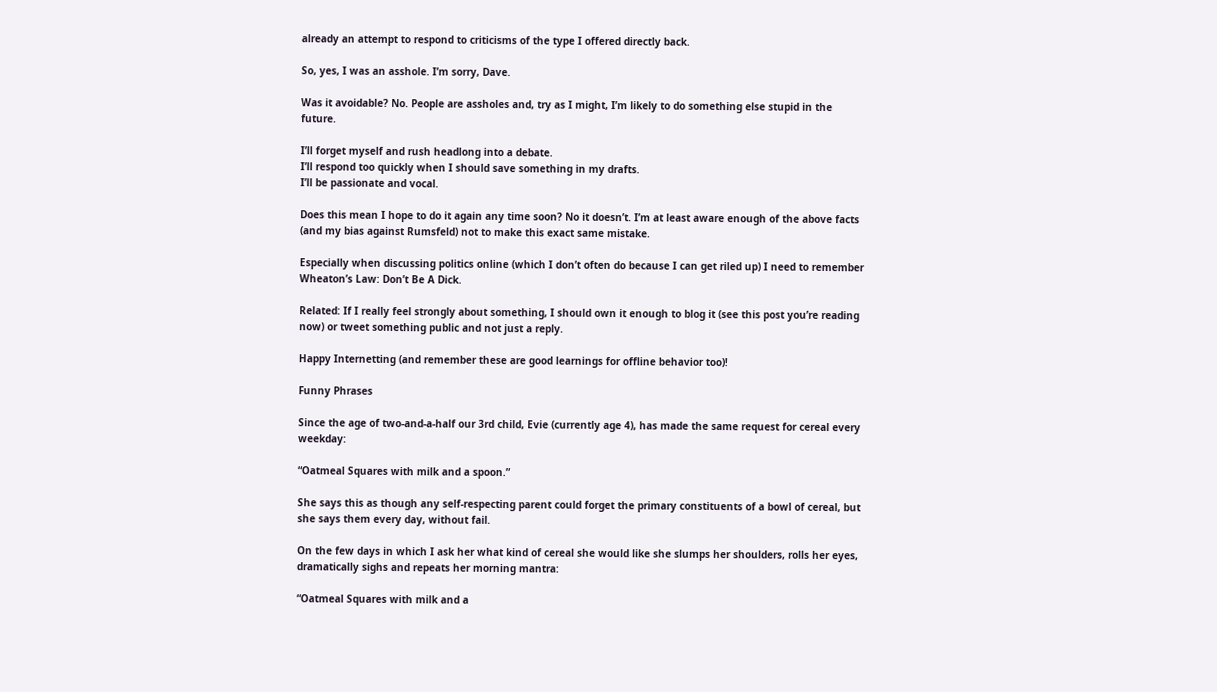already an attempt to respond to criticisms of the type I offered directly back.

So, yes, I was an asshole. I’m sorry, Dave.

Was it avoidable? No. People are assholes and, try as I might, I’m likely to do something else stupid in the future.

I’ll forget myself and rush headlong into a debate.
I’ll respond too quickly when I should save something in my drafts.
I’ll be passionate and vocal.

Does this mean I hope to do it again any time soon? No it doesn’t. I’m at least aware enough of the above facts (and my bias against Rumsfeld) not to make this exact same mistake.

Especially when discussing politics online (which I don’t often do because I can get riled up) I need to remember Wheaton’s Law: Don’t Be A Dick.

Related: If I really feel strongly about something, I should own it enough to blog it (see this post you’re reading now) or tweet something public and not just a reply.

Happy Internetting (and remember these are good learnings for offline behavior too)!

Funny Phrases

Since the age of two-and-a-half our 3rd child, Evie (currently age 4), has made the same request for cereal every weekday:

“Oatmeal Squares with milk and a spoon.”

She says this as though any self-respecting parent could forget the primary constituents of a bowl of cereal, but she says them every day, without fail.

On the few days in which I ask her what kind of cereal she would like she slumps her shoulders, rolls her eyes, dramatically sighs and repeats her morning mantra:

“Oatmeal Squares with milk and a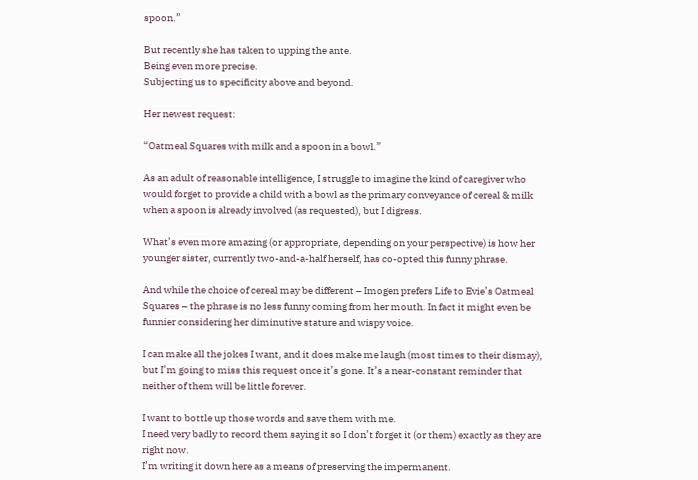spoon.”

But recently she has taken to upping the ante.
Being even more precise.
Subjecting us to specificity above and beyond.

Her newest request:

“Oatmeal Squares with milk and a spoon in a bowl.”

As an adult of reasonable intelligence, I struggle to imagine the kind of caregiver who would forget to provide a child with a bowl as the primary conveyance of cereal & milk when a spoon is already involved (as requested), but I digress.

What’s even more amazing (or appropriate, depending on your perspective) is how her younger sister, currently two-and-a-half herself, has co-opted this funny phrase.

And while the choice of cereal may be different – Imogen prefers Life to Evie’s Oatmeal Squares – the phrase is no less funny coming from her mouth. In fact it might even be funnier considering her diminutive stature and wispy voice.

I can make all the jokes I want, and it does make me laugh (most times to their dismay), but I’m going to miss this request once it’s gone. It’s a near-constant reminder that neither of them will be little forever.

I want to bottle up those words and save them with me.
I need very badly to record them saying it so I don’t forget it (or them) exactly as they are right now.
I’m writing it down here as a means of preserving the impermanent.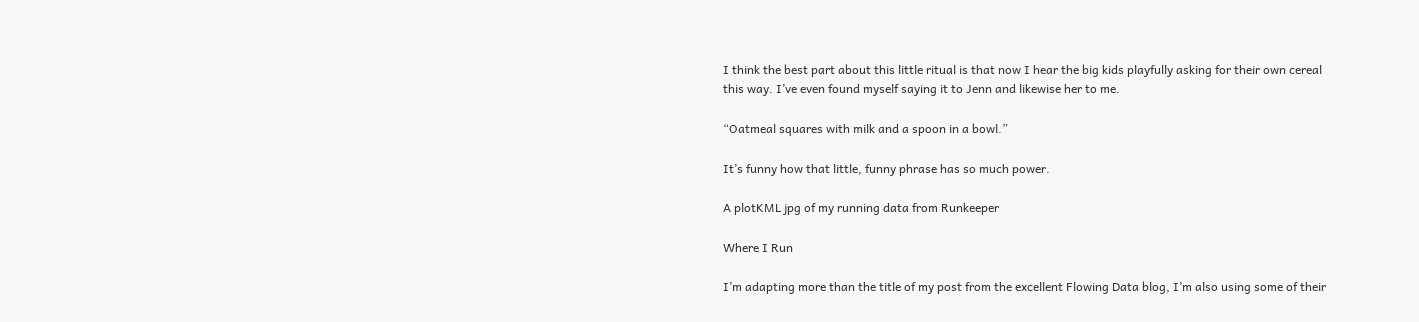I think the best part about this little ritual is that now I hear the big kids playfully asking for their own cereal this way. I’ve even found myself saying it to Jenn and likewise her to me.

“Oatmeal squares with milk and a spoon in a bowl.”

It’s funny how that little, funny phrase has so much power.

A plotKML jpg of my running data from Runkeeper

Where I Run

I’m adapting more than the title of my post from the excellent Flowing Data blog, I’m also using some of their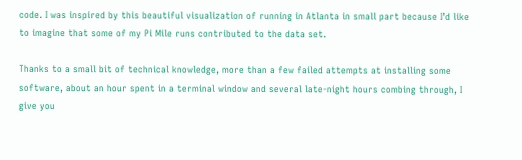code. I was inspired by this beautiful visualization of running in Atlanta in small part because I’d like to imagine that some of my Pi Mile runs contributed to the data set.

Thanks to a small bit of technical knowledge, more than a few failed attempts at installing some software, about an hour spent in a terminal window and several late-night hours combing through, I give you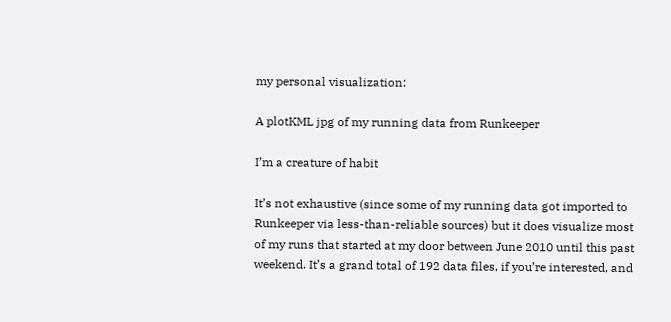my personal visualization:

A plotKML jpg of my running data from Runkeeper

I’m a creature of habit

It’s not exhaustive (since some of my running data got imported to Runkeeper via less-than-reliable sources) but it does visualize most of my runs that started at my door between June 2010 until this past weekend. It’s a grand total of 192 data files, if you’re interested, and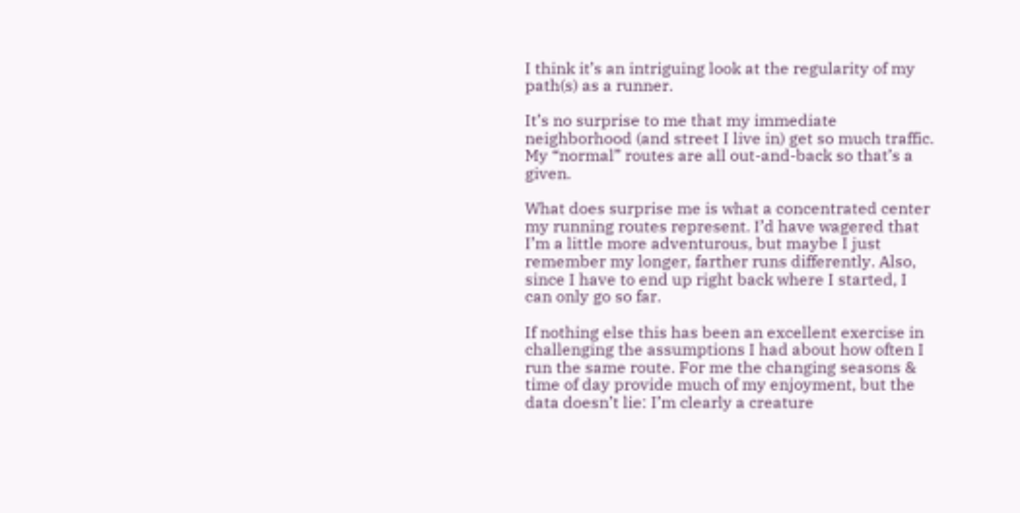I think it’s an intriguing look at the regularity of my path(s) as a runner.

It’s no surprise to me that my immediate neighborhood (and street I live in) get so much traffic. My “normal” routes are all out-and-back so that’s a given.

What does surprise me is what a concentrated center my running routes represent. I’d have wagered that I’m a little more adventurous, but maybe I just remember my longer, farther runs differently. Also, since I have to end up right back where I started, I can only go so far.

If nothing else this has been an excellent exercise in challenging the assumptions I had about how often I run the same route. For me the changing seasons & time of day provide much of my enjoyment, but the data doesn’t lie: I’m clearly a creature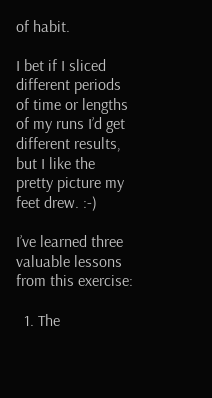of habit.

I bet if I sliced different periods of time or lengths of my runs I’d get different results, but I like the pretty picture my feet drew. :-)

I’ve learned three valuable lessons from this exercise:

  1. The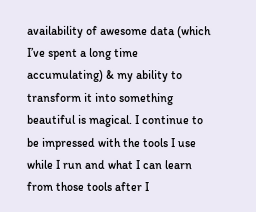availability of awesome data (which I’ve spent a long time accumulating) & my ability to transform it into something beautiful is magical. I continue to be impressed with the tools I use while I run and what I can learn from those tools after I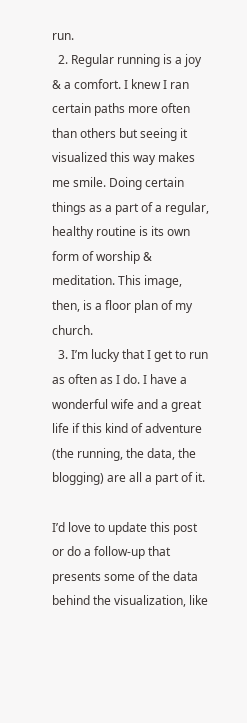run.
  2. Regular running is a joy & a comfort. I knew I ran certain paths more often than others but seeing it visualized this way makes me smile. Doing certain things as a part of a regular, healthy routine is its own form of worship & meditation. This image, then, is a floor plan of my church.
  3. I’m lucky that I get to run as often as I do. I have a wonderful wife and a great life if this kind of adventure (the running, the data, the blogging) are all a part of it.

I’d love to update this post or do a follow-up that presents some of the data behind the visualization, like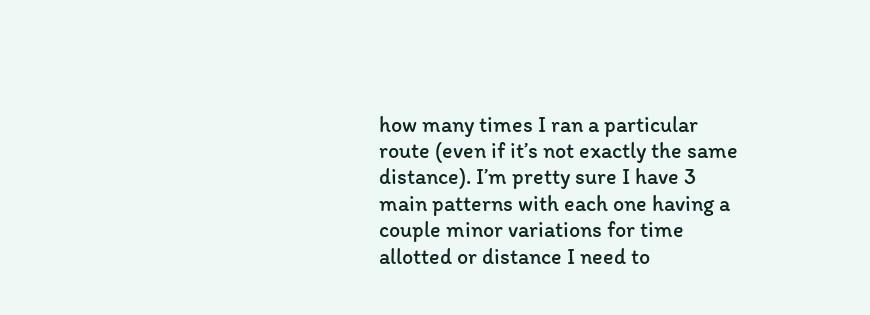how many times I ran a particular route (even if it’s not exactly the same distance). I’m pretty sure I have 3 main patterns with each one having a couple minor variations for time allotted or distance I need to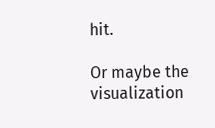hit.

Or maybe the visualization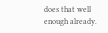does that well enough already.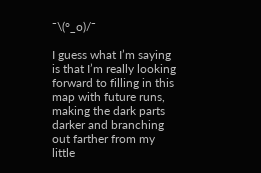¯\(°_o)/¯

I guess what I’m saying is that I’m really looking forward to filling in this map with future runs, making the dark parts darker and branching out farther from my little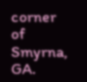corner of Smyrna, GA.